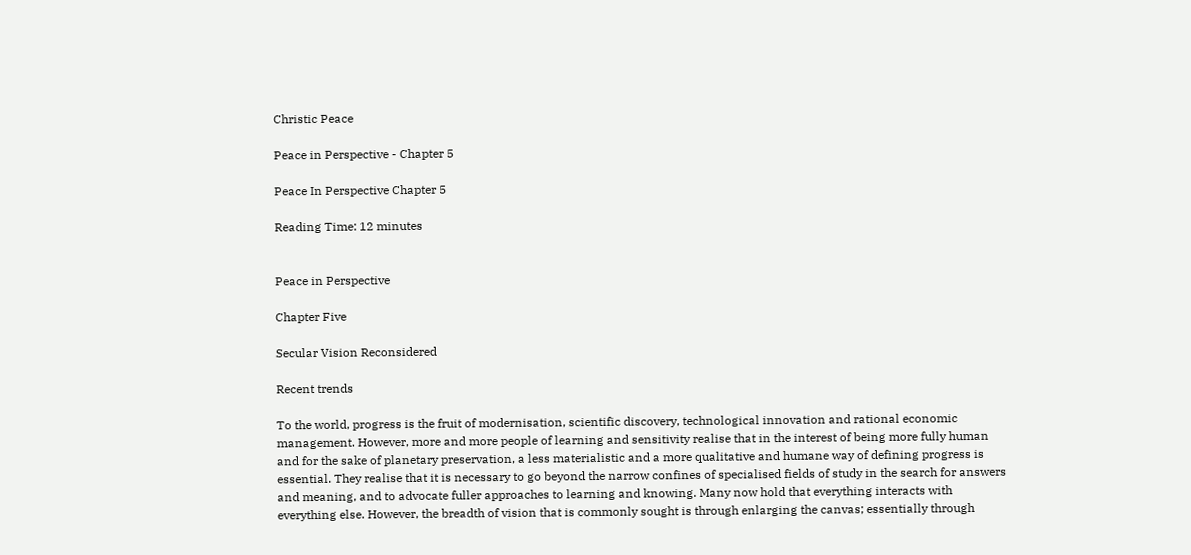Christic Peace

Peace in Perspective - Chapter 5

Peace In Perspective Chapter 5

Reading Time: 12 minutes


Peace in Perspective

Chapter Five

Secular Vision Reconsidered

Recent trends

To the world, progress is the fruit of modernisation, scientific discovery, technological innovation and rational economic management. However, more and more people of learning and sensitivity realise that in the interest of being more fully human and for the sake of planetary preservation, a less materialistic and a more qualitative and humane way of defining progress is essential. They realise that it is necessary to go beyond the narrow confines of specialised fields of study in the search for answers and meaning, and to advocate fuller approaches to learning and knowing. Many now hold that everything interacts with everything else. However, the breadth of vision that is commonly sought is through enlarging the canvas; essentially through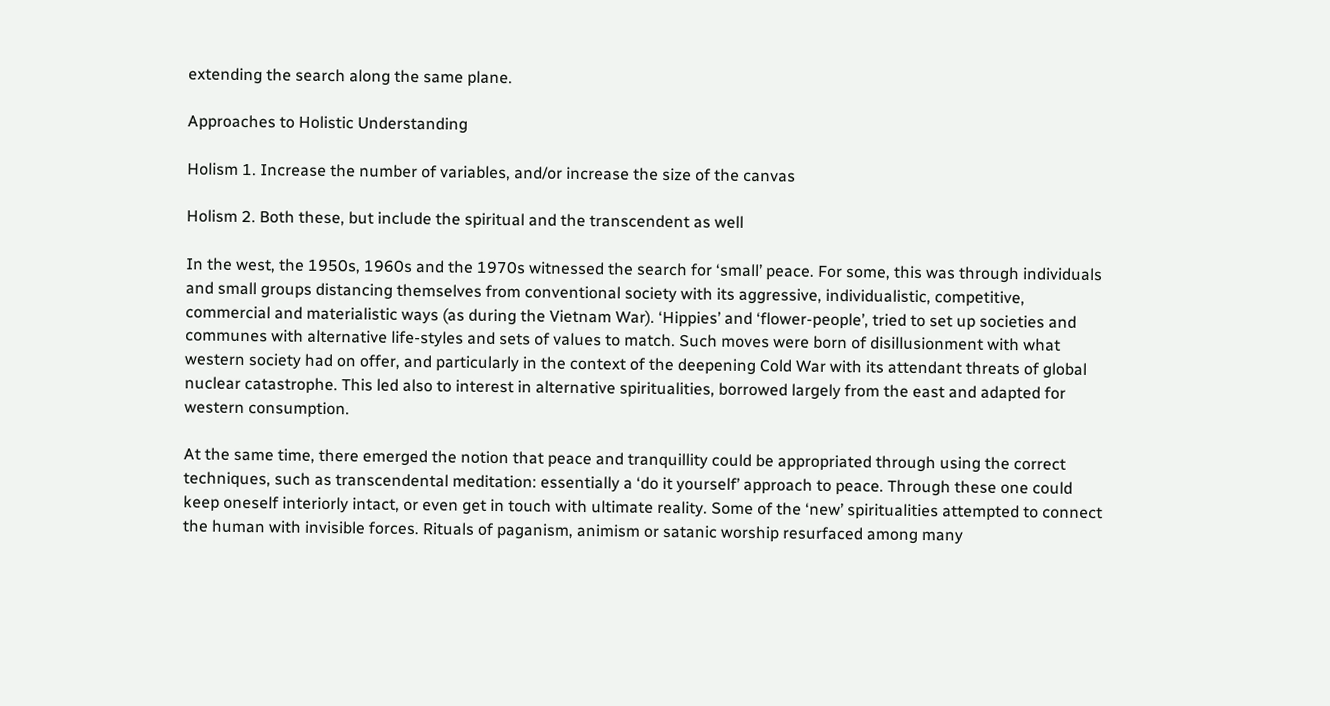extending the search along the same plane.

Approaches to Holistic Understanding

Holism 1. Increase the number of variables, and/or increase the size of the canvas

Holism 2. Both these, but include the spiritual and the transcendent as well

In the west, the 1950s, 1960s and the 1970s witnessed the search for ‘small’ peace. For some, this was through individuals and small groups distancing themselves from conventional society with its aggressive, individualistic, competitive, commercial and materialistic ways (as during the Vietnam War). ‘Hippies’ and ‘flower-people’, tried to set up societies and communes with alternative life-styles and sets of values to match. Such moves were born of disillusionment with what western society had on offer, and particularly in the context of the deepening Cold War with its attendant threats of global nuclear catastrophe. This led also to interest in alternative spiritualities, borrowed largely from the east and adapted for western consumption.

At the same time, there emerged the notion that peace and tranquillity could be appropriated through using the correct techniques, such as transcendental meditation: essentially a ‘do it yourself’ approach to peace. Through these one could keep oneself interiorly intact, or even get in touch with ultimate reality. Some of the ‘new’ spiritualities attempted to connect the human with invisible forces. Rituals of paganism, animism or satanic worship resurfaced among many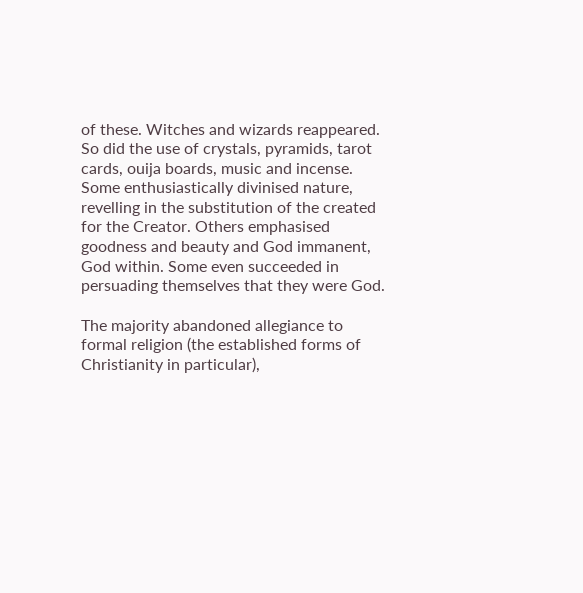of these. Witches and wizards reappeared. So did the use of crystals, pyramids, tarot cards, ouija boards, music and incense. Some enthusiastically divinised nature, revelling in the substitution of the created for the Creator. Others emphasised goodness and beauty and God immanent, God within. Some even succeeded in persuading themselves that they were God.

The majority abandoned allegiance to formal religion (the established forms of Christianity in particular),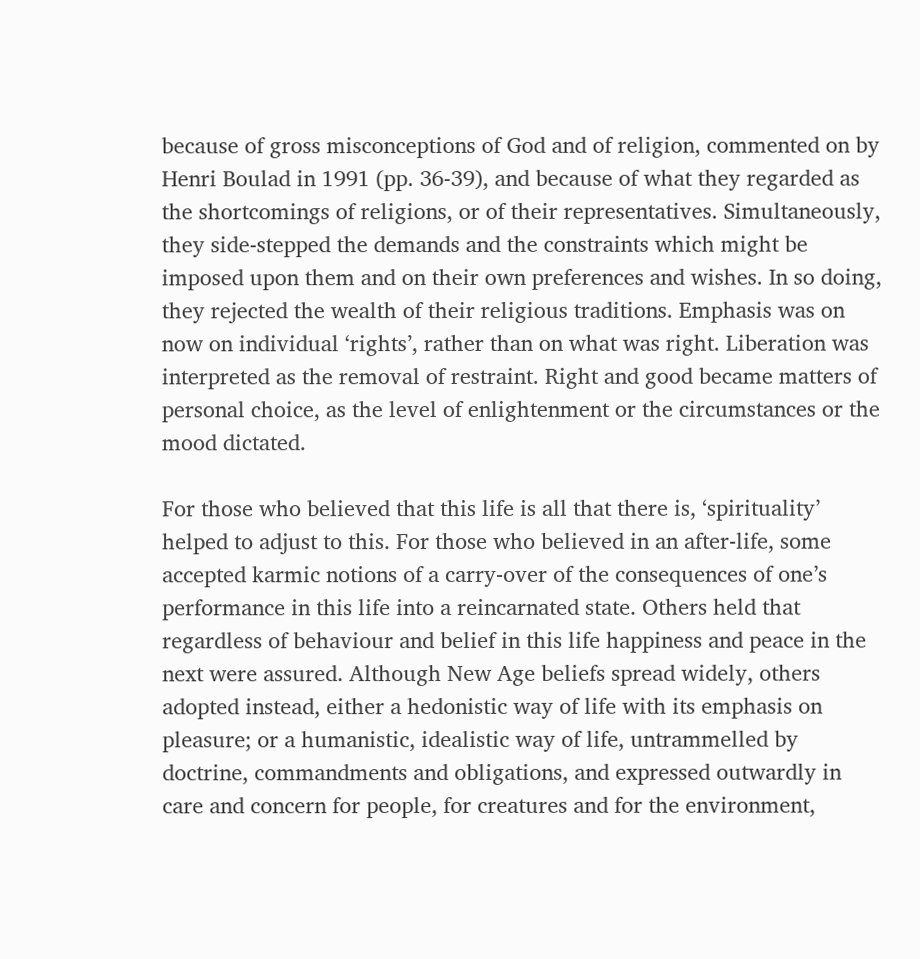because of gross misconceptions of God and of religion, commented on by Henri Boulad in 1991 (pp. 36-39), and because of what they regarded as the shortcomings of religions, or of their representatives. Simultaneously, they side-stepped the demands and the constraints which might be imposed upon them and on their own preferences and wishes. In so doing, they rejected the wealth of their religious traditions. Emphasis was on now on individual ‘rights’, rather than on what was right. Liberation was interpreted as the removal of restraint. Right and good became matters of personal choice, as the level of enlightenment or the circumstances or the mood dictated.

For those who believed that this life is all that there is, ‘spirituality’ helped to adjust to this. For those who believed in an after-life, some accepted karmic notions of a carry-over of the consequences of one’s performance in this life into a reincarnated state. Others held that regardless of behaviour and belief in this life happiness and peace in the next were assured. Although New Age beliefs spread widely, others adopted instead, either a hedonistic way of life with its emphasis on pleasure; or a humanistic, idealistic way of life, untrammelled by doctrine, commandments and obligations, and expressed outwardly in care and concern for people, for creatures and for the environment,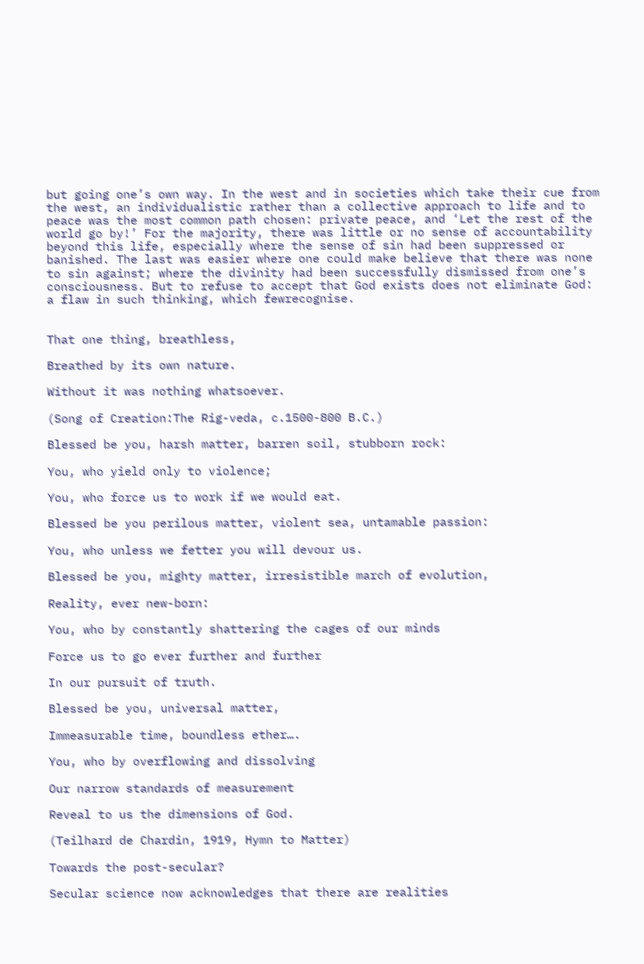but going one’s own way. In the west and in societies which take their cue from the west, an individualistic rather than a collective approach to life and to peace was the most common path chosen: private peace, and ‘Let the rest of the world go by!’ For the majority, there was little or no sense of accountability beyond this life, especially where the sense of sin had been suppressed or banished. The last was easier where one could make believe that there was none to sin against; where the divinity had been successfully dismissed from one’s consciousness. But to refuse to accept that God exists does not eliminate God: a flaw in such thinking, which fewrecognise.


That one thing, breathless,

Breathed by its own nature.

Without it was nothing whatsoever.

(Song of Creation:The Rig-veda, c.1500-800 B.C.)

Blessed be you, harsh matter, barren soil, stubborn rock:

You, who yield only to violence;

You, who force us to work if we would eat.

Blessed be you perilous matter, violent sea, untamable passion:

You, who unless we fetter you will devour us.

Blessed be you, mighty matter, irresistible march of evolution,

Reality, ever new-born:

You, who by constantly shattering the cages of our minds

Force us to go ever further and further

In our pursuit of truth.

Blessed be you, universal matter,

Immeasurable time, boundless ether….

You, who by overflowing and dissolving

Our narrow standards of measurement

Reveal to us the dimensions of God.

(Teilhard de Chardin, 1919, Hymn to Matter)

Towards the post-secular?

Secular science now acknowledges that there are realities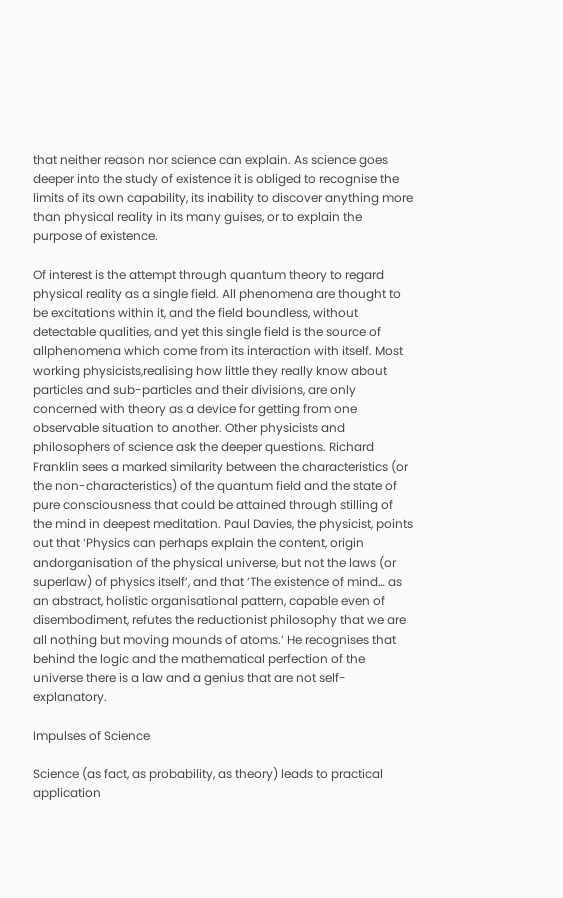that neither reason nor science can explain. As science goes deeper into the study of existence it is obliged to recognise the limits of its own capability, its inability to discover anything more than physical reality in its many guises, or to explain the purpose of existence.

Of interest is the attempt through quantum theory to regard physical reality as a single field. All phenomena are thought to be excitations within it, and the field boundless, without detectable qualities, and yet this single field is the source of allphenomena which come from its interaction with itself. Most working physicists,realising how little they really know about particles and sub-particles and their divisions, are only concerned with theory as a device for getting from one observable situation to another. Other physicists and philosophers of science ask the deeper questions. Richard Franklin sees a marked similarity between the characteristics (or the non-characteristics) of the quantum field and the state of pure consciousness that could be attained through stilling of the mind in deepest meditation. Paul Davies, the physicist, points out that ‘Physics can perhaps explain the content, origin andorganisation of the physical universe, but not the laws (or superlaw) of physics itself’, and that ‘The existence of mind… as an abstract, holistic organisational pattern, capable even of disembodiment, refutes the reductionist philosophy that we are all nothing but moving mounds of atoms.’ He recognises that behind the logic and the mathematical perfection of the universe there is a law and a genius that are not self-explanatory.

Impulses of Science

Science (as fact, as probability, as theory) leads to practical application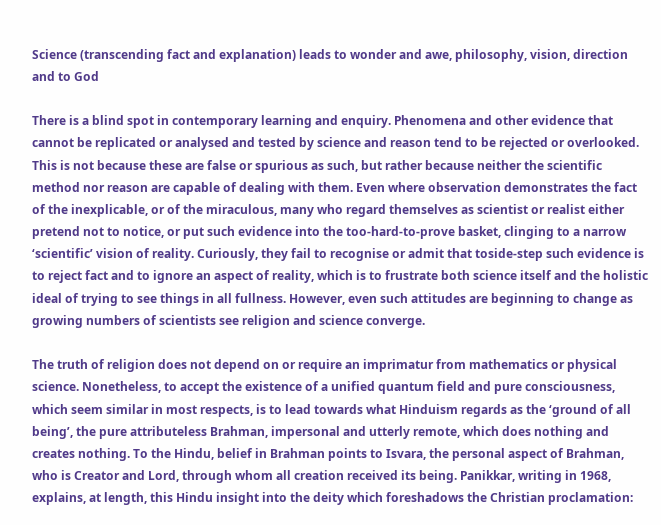Science (transcending fact and explanation) leads to wonder and awe, philosophy, vision, direction and to God

There is a blind spot in contemporary learning and enquiry. Phenomena and other evidence that cannot be replicated or analysed and tested by science and reason tend to be rejected or overlooked. This is not because these are false or spurious as such, but rather because neither the scientific method nor reason are capable of dealing with them. Even where observation demonstrates the fact of the inexplicable, or of the miraculous, many who regard themselves as scientist or realist either pretend not to notice, or put such evidence into the too-hard-to-prove basket, clinging to a narrow ‘scientific’ vision of reality. Curiously, they fail to recognise or admit that toside-step such evidence is to reject fact and to ignore an aspect of reality, which is to frustrate both science itself and the holistic ideal of trying to see things in all fullness. However, even such attitudes are beginning to change as growing numbers of scientists see religion and science converge.

The truth of religion does not depend on or require an imprimatur from mathematics or physical science. Nonetheless, to accept the existence of a unified quantum field and pure consciousness, which seem similar in most respects, is to lead towards what Hinduism regards as the ‘ground of all being’, the pure attributeless Brahman, impersonal and utterly remote, which does nothing and creates nothing. To the Hindu, belief in Brahman points to Isvara, the personal aspect of Brahman, who is Creator and Lord, through whom all creation received its being. Panikkar, writing in 1968, explains, at length, this Hindu insight into the deity which foreshadows the Christian proclamation: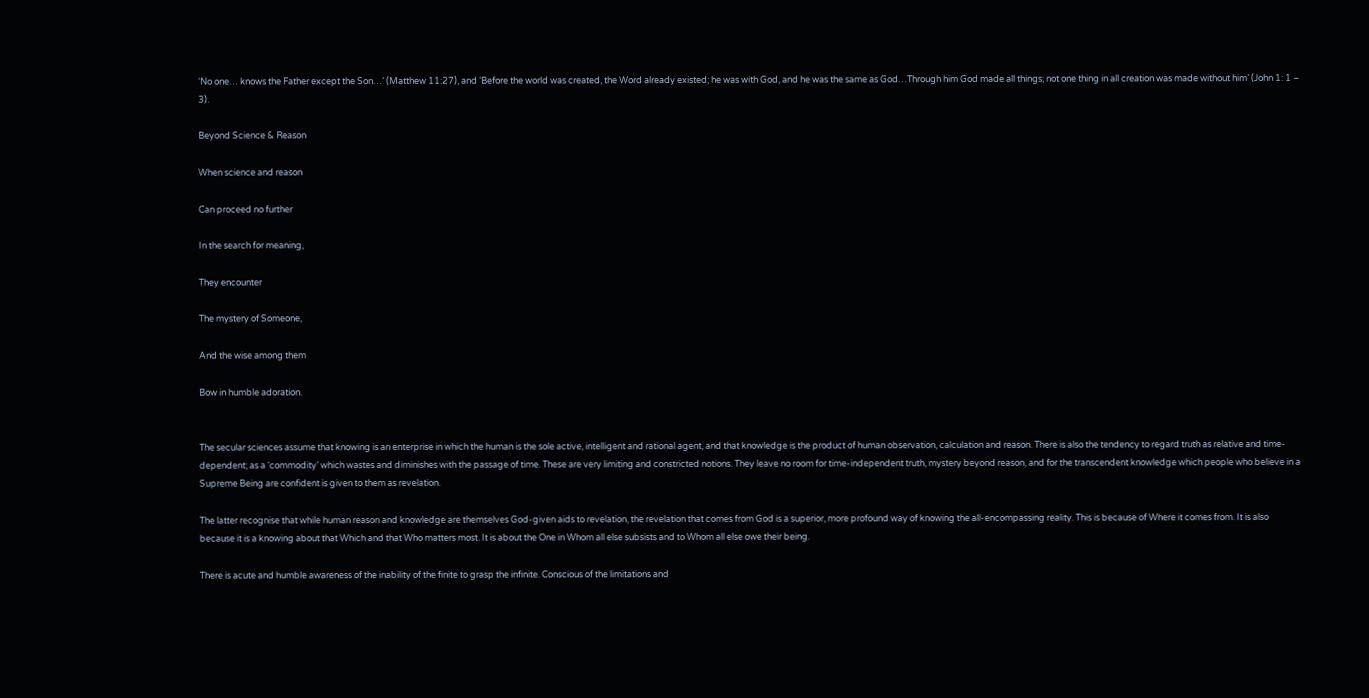‘No one… knows the Father except the Son…’ (Matthew 11:27), and ‘Before the world was created, the Word already existed; he was with God, and he was the same as God…Through him God made all things; not one thing in all creation was made without him’ (John 1: 1 – 3).

Beyond Science & Reason

When science and reason

Can proceed no further

In the search for meaning,

They encounter

The mystery of Someone,

And the wise among them

Bow in humble adoration.


The secular sciences assume that knowing is an enterprise in which the human is the sole active, intelligent and rational agent, and that knowledge is the product of human observation, calculation and reason. There is also the tendency to regard truth as relative and time-dependent; as a ‘commodity’ which wastes and diminishes with the passage of time. These are very limiting and constricted notions. They leave no room for time-independent truth, mystery beyond reason, and for the transcendent knowledge which people who believe in a Supreme Being are confident is given to them as revelation.

The latter recognise that while human reason and knowledge are themselves God-given aids to revelation, the revelation that comes from God is a superior, more profound way of knowing the all-encompassing reality. This is because of Where it comes from. It is also because it is a knowing about that Which and that Who matters most. It is about the One in Whom all else subsists and to Whom all else owe their being.

There is acute and humble awareness of the inability of the finite to grasp the infinite. Conscious of the limitations and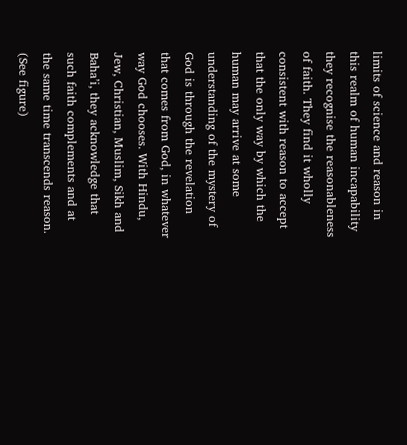limits of science and reason in this realm of human incapability they recognise the reasonableness of faith. They find it wholly consistent with reason to accept that the only way by which the human may arrive at some understanding of the mystery of God is through the revelation that comes from God, in whatever way God chooses. With Hindu, Jew, Christian, Muslim, Sikh and Baha’i, they acknowledge that such faith complements and at the same time transcends reason. (See figure)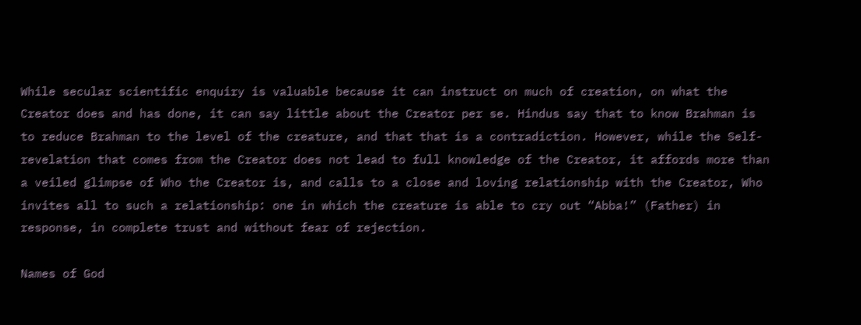While secular scientific enquiry is valuable because it can instruct on much of creation, on what the Creator does and has done, it can say little about the Creator per se. Hindus say that to know Brahman is to reduce Brahman to the level of the creature, and that that is a contradiction. However, while the Self-revelation that comes from the Creator does not lead to full knowledge of the Creator, it affords more than a veiled glimpse of Who the Creator is, and calls to a close and loving relationship with the Creator, Who invites all to such a relationship: one in which the creature is able to cry out “Abba!” (Father) in response, in complete trust and without fear of rejection.

Names of God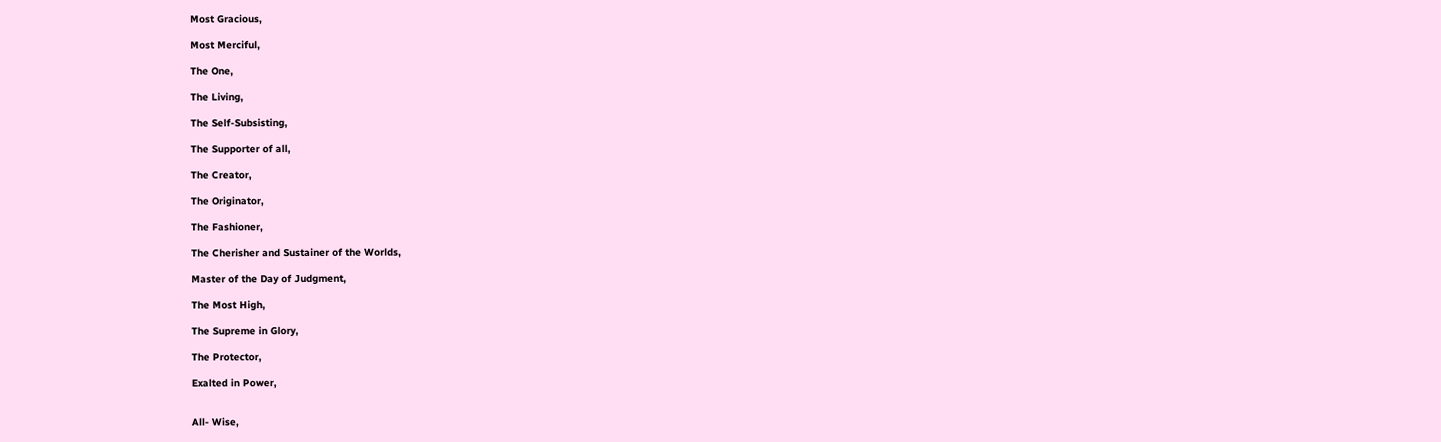Most Gracious,

Most Merciful,

The One,

The Living,

The Self-Subsisting,

The Supporter of all,

The Creator,

The Originator,

The Fashioner,

The Cherisher and Sustainer of the Worlds,

Master of the Day of Judgment,

The Most High,

The Supreme in Glory,

The Protector,

Exalted in Power,


All- Wise,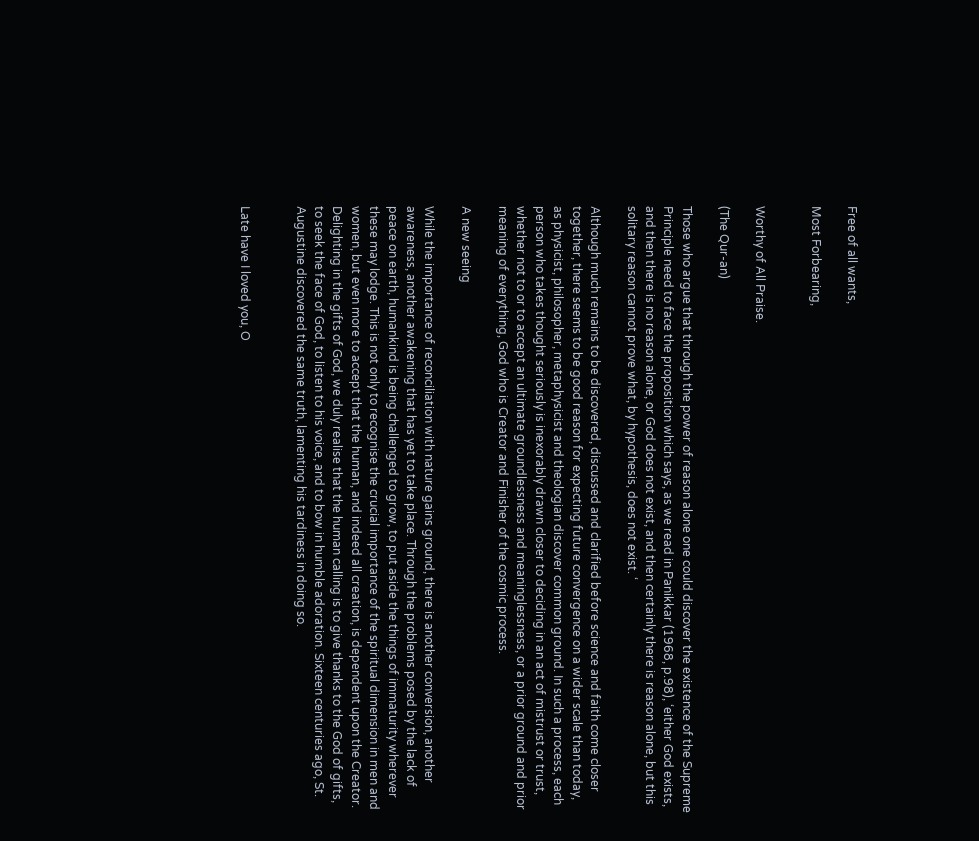Free of all wants,

Most Forbearing,


Worthy of All Praise.

(The Qur-an)

Those who argue that through the power of reason alone one could discover the existence of the Supreme Principle need to face the proposition which says, as we read in Panikkar (1968, p.98), ‘either God exists, and then there is no reason alone, or God does not exist, and then certainly there is reason alone, but this solitary reason cannot prove what, by hypothesis, does not exist. ‘

Although much remains to be discovered, discussed and clarified before science and faith come closer together, there seems to be good reason for expecting future convergence on a wider scale than today, as physicist, philosopher, metaphysicist and theologian discover common ground. In such a process, each person who takes thought seriously is inexorably drawn closer to deciding in an act of mistrust or trust, whether not to or to accept an ultimate groundlessness and meaninglessness, or a prior ground and prior meaning of everything, God who is Creator and Finisher of the cosmic process.

A new seeing

While the importance of reconciliation with nature gains ground, there is another conversion, another awareness, another awakening that has yet to take place. Through the problems posed by the lack of peace on earth, humankind is being challenged to grow, to put aside the things of immaturity wherever these may lodge. This is not only to recognise the crucial importance of the spiritual dimension in men and women, but even more to accept that the human, and indeed all creation, is dependent upon the Creator. Delighting in the gifts of God, we duly realise that the human calling is to give thanks to the God of gifts, to seek the face of God, to listen to his voice, and to bow in humble adoration. Sixteen centuries ago, St. Augustine discovered the same truth, lamenting his tardiness in doing so.


Late have I loved you, O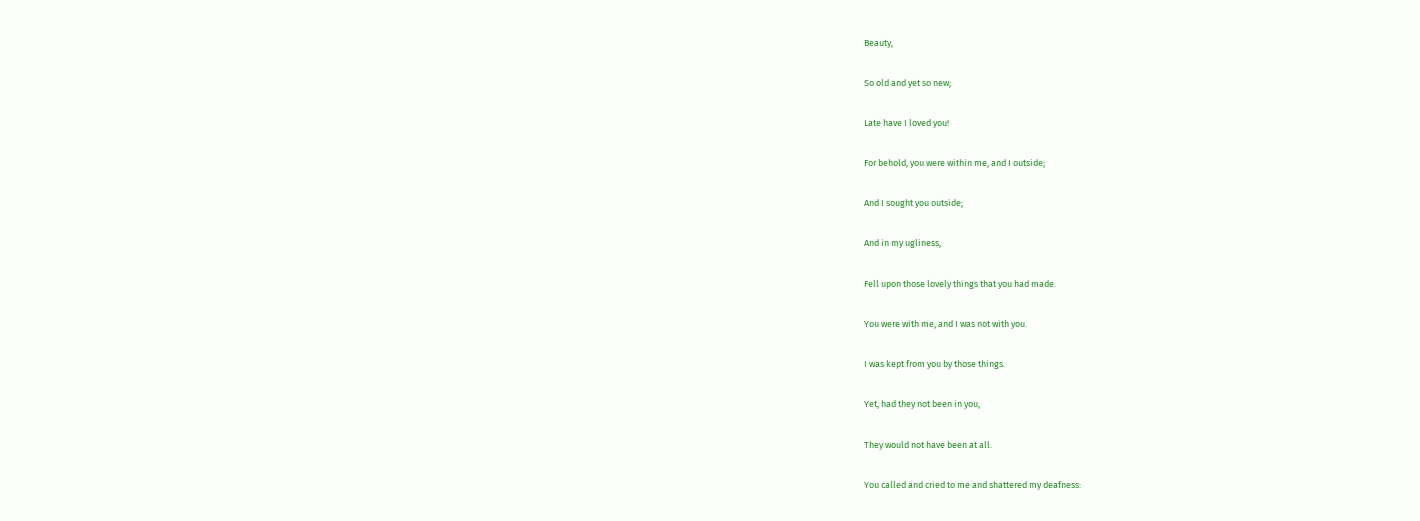Beauty,

So old and yet so new;

Late have I loved you!

For behold, you were within me, and I outside;

And I sought you outside;

And in my ugliness,

Fell upon those lovely things that you had made.

You were with me, and I was not with you.

I was kept from you by those things.

Yet, had they not been in you,

They would not have been at all.

You called and cried to me and shattered my deafness: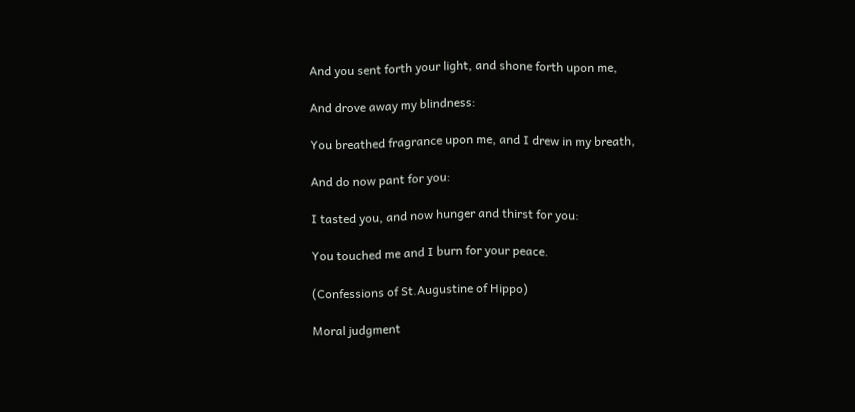And you sent forth your light, and shone forth upon me,

And drove away my blindness:

You breathed fragrance upon me, and I drew in my breath,

And do now pant for you:

I tasted you, and now hunger and thirst for you:

You touched me and I burn for your peace.

(Confessions of St.Augustine of Hippo)

Moral judgment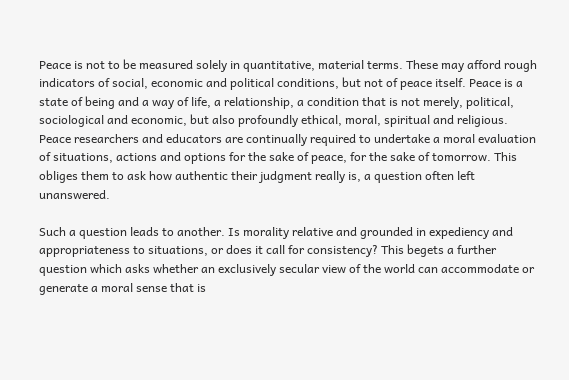Peace is not to be measured solely in quantitative, material terms. These may afford rough indicators of social, economic and political conditions, but not of peace itself. Peace is a state of being and a way of life, a relationship, a condition that is not merely, political, sociological and economic, but also profoundly ethical, moral, spiritual and religious. Peace researchers and educators are continually required to undertake a moral evaluation of situations, actions and options for the sake of peace, for the sake of tomorrow. This obliges them to ask how authentic their judgment really is, a question often left unanswered.

Such a question leads to another. Is morality relative and grounded in expediency and appropriateness to situations, or does it call for consistency? This begets a further question which asks whether an exclusively secular view of the world can accommodate or generate a moral sense that is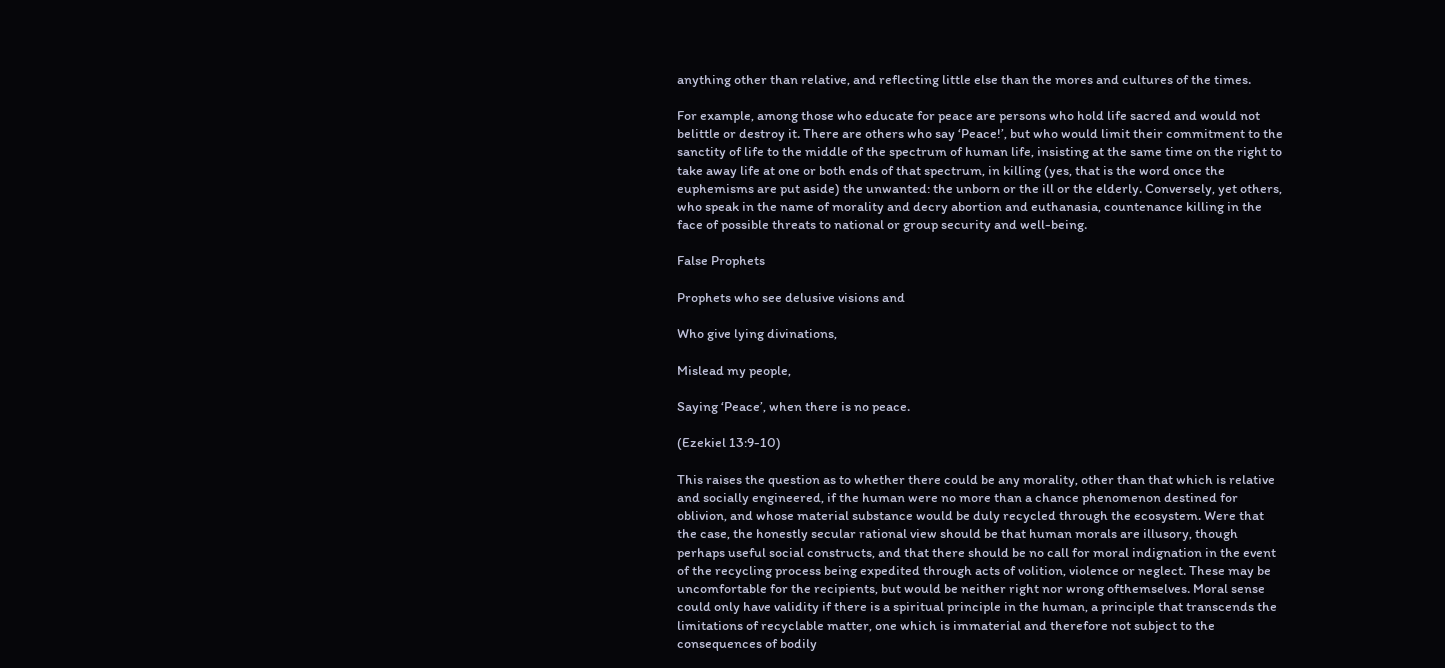anything other than relative, and reflecting little else than the mores and cultures of the times.

For example, among those who educate for peace are persons who hold life sacred and would not belittle or destroy it. There are others who say ‘Peace!’, but who would limit their commitment to the sanctity of life to the middle of the spectrum of human life, insisting at the same time on the right to take away life at one or both ends of that spectrum, in killing (yes, that is the word once the euphemisms are put aside) the unwanted: the unborn or the ill or the elderly. Conversely, yet others, who speak in the name of morality and decry abortion and euthanasia, countenance killing in the face of possible threats to national or group security and well-being.

False Prophets

Prophets who see delusive visions and

Who give lying divinations,

Mislead my people,

Saying ‘Peace’, when there is no peace.

(Ezekiel 13:9-10)

This raises the question as to whether there could be any morality, other than that which is relative and socially engineered, if the human were no more than a chance phenomenon destined for oblivion, and whose material substance would be duly recycled through the ecosystem. Were that the case, the honestly secular rational view should be that human morals are illusory, though perhaps useful social constructs, and that there should be no call for moral indignation in the event of the recycling process being expedited through acts of volition, violence or neglect. These may be uncomfortable for the recipients, but would be neither right nor wrong ofthemselves. Moral sense could only have validity if there is a spiritual principle in the human, a principle that transcends the limitations of recyclable matter, one which is immaterial and therefore not subject to the consequences of bodily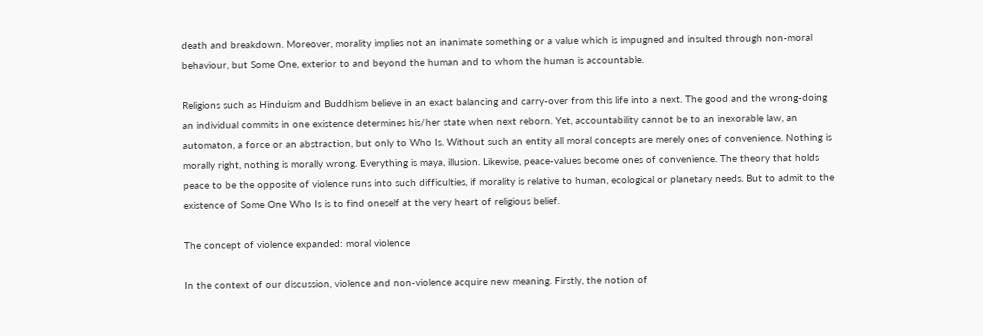death and breakdown. Moreover, morality implies not an inanimate something or a value which is impugned and insulted through non-moral behaviour, but Some One, exterior to and beyond the human and to whom the human is accountable.

Religions such as Hinduism and Buddhism believe in an exact balancing and carry-over from this life into a next. The good and the wrong-doing an individual commits in one existence determines his/her state when next reborn. Yet, accountability cannot be to an inexorable law, an automaton, a force or an abstraction, but only to Who Is. Without such an entity all moral concepts are merely ones of convenience. Nothing is morally right, nothing is morally wrong. Everything is maya, illusion. Likewise, peace-values become ones of convenience. The theory that holds peace to be the opposite of violence runs into such difficulties, if morality is relative to human, ecological or planetary needs. But to admit to the existence of Some One Who Is is to find oneself at the very heart of religious belief.

The concept of violence expanded: moral violence

In the context of our discussion, violence and non-violence acquire new meaning. Firstly, the notion of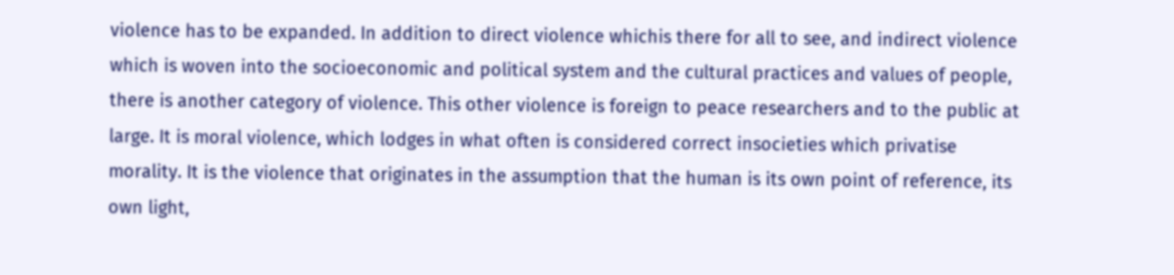violence has to be expanded. In addition to direct violence whichis there for all to see, and indirect violence which is woven into the socioeconomic and political system and the cultural practices and values of people, there is another category of violence. This other violence is foreign to peace researchers and to the public at large. It is moral violence, which lodges in what often is considered correct insocieties which privatise morality. It is the violence that originates in the assumption that the human is its own point of reference, its own light,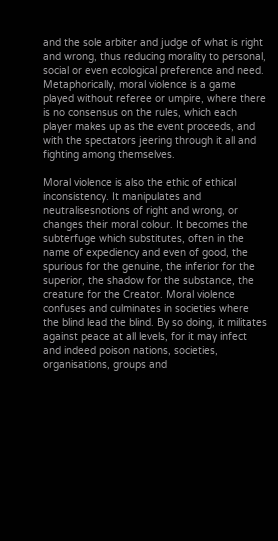and the sole arbiter and judge of what is right and wrong, thus reducing morality to personal, social or even ecological preference and need. Metaphorically, moral violence is a game played without referee or umpire, where there is no consensus on the rules, which each player makes up as the event proceeds, and with the spectators jeering through it all and fighting among themselves.

Moral violence is also the ethic of ethical inconsistency. It manipulates and neutralisesnotions of right and wrong, or changes their moral colour. It becomes the subterfuge which substitutes, often in the name of expediency and even of good, the spurious for the genuine, the inferior for the superior, the shadow for the substance, the creature for the Creator. Moral violence confuses and culminates in societies where the blind lead the blind. By so doing, it militates against peace at all levels, for it may infect and indeed poison nations, societies, organisations, groups and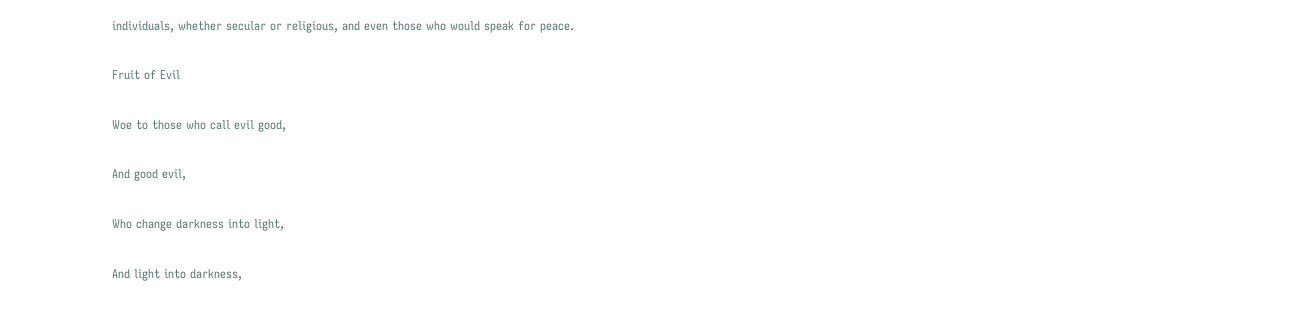individuals, whether secular or religious, and even those who would speak for peace.

Fruit of Evil

Woe to those who call evil good,

And good evil,

Who change darkness into light,

And light into darkness,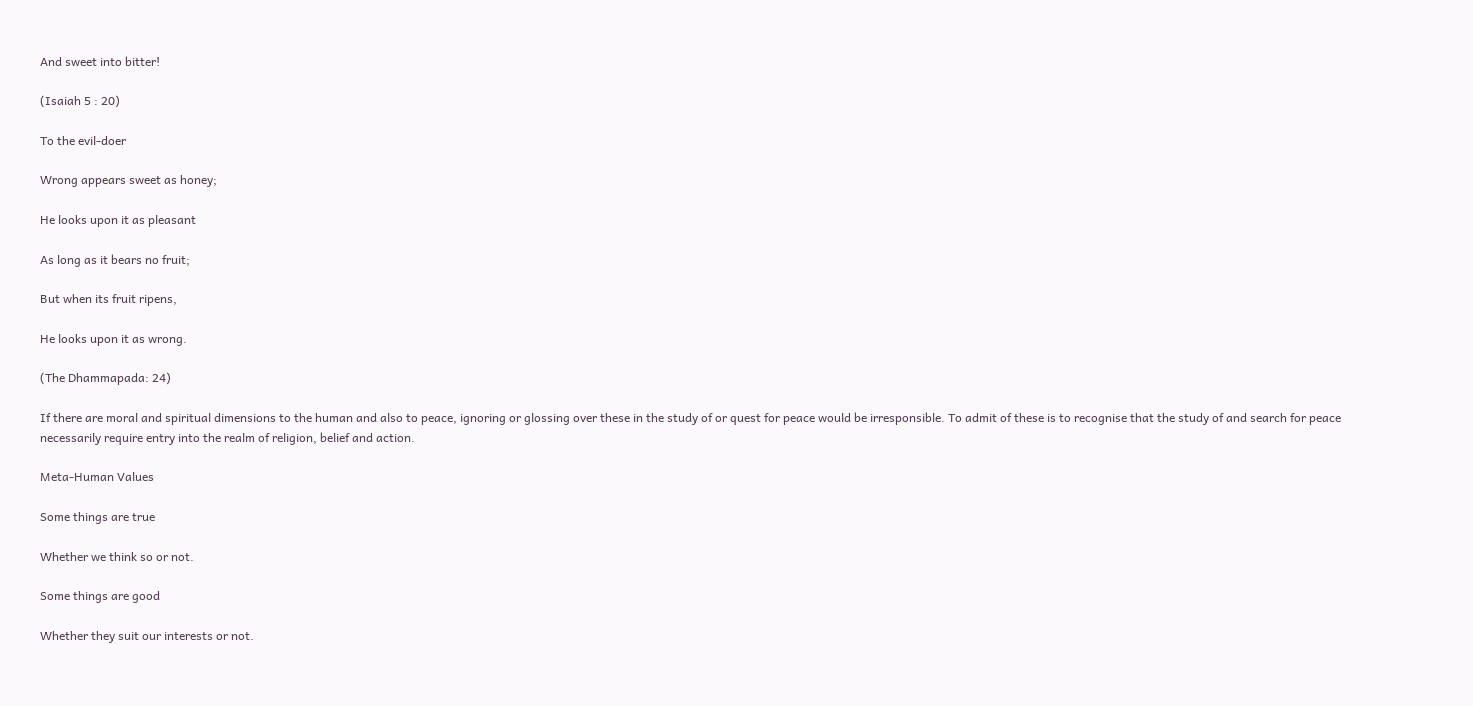And sweet into bitter!

(Isaiah 5 : 20)

To the evil-doer

Wrong appears sweet as honey;

He looks upon it as pleasant

As long as it bears no fruit;

But when its fruit ripens,

He looks upon it as wrong.

(The Dhammapada: 24)

If there are moral and spiritual dimensions to the human and also to peace, ignoring or glossing over these in the study of or quest for peace would be irresponsible. To admit of these is to recognise that the study of and search for peace necessarily require entry into the realm of religion, belief and action.

Meta-Human Values

Some things are true

Whether we think so or not.

Some things are good

Whether they suit our interests or not.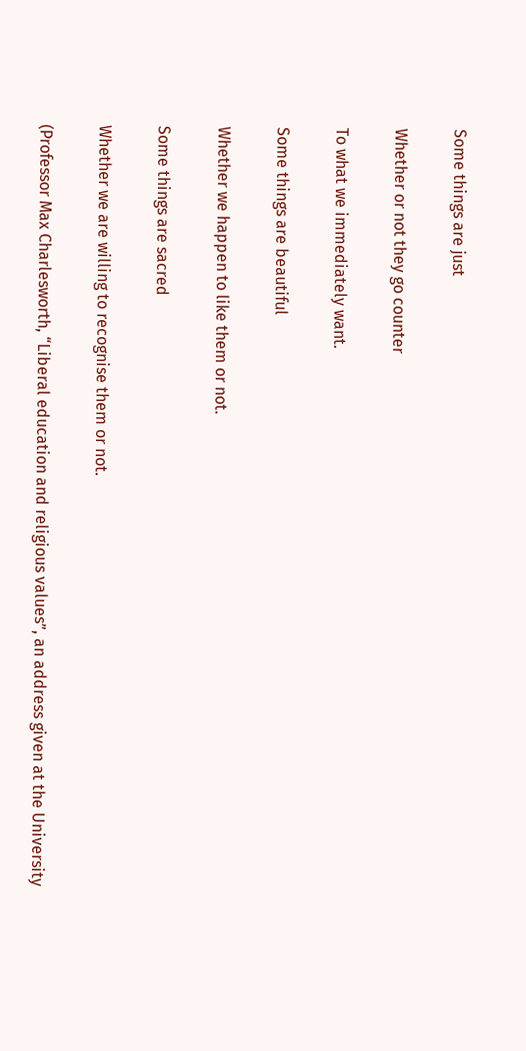Some things are just

Whether or not they go counter

To what we immediately want.

Some things are beautiful

Whether we happen to like them or not.

Some things are sacred

Whether we are willing to recognise them or not.

(Professor Max Charlesworth, “Liberal education and religious values”, an address given at the University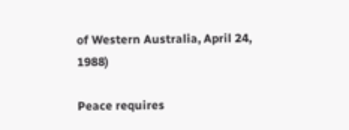of Western Australia, April 24, 1988)

Peace requires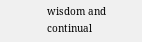wisdom and continual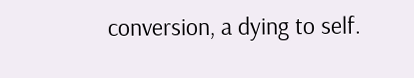conversion, a dying to self.